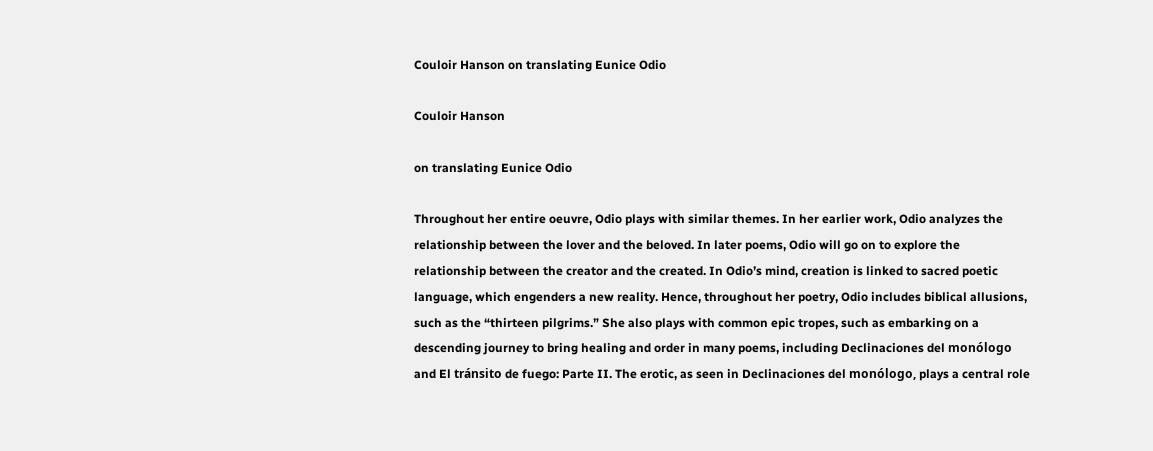Couloir Hanson on translating Eunice Odio

Couloir Hanson

on translating Eunice Odio

Throughout her entire oeuvre, Odio plays with similar themes. In her earlier work, Odio analyzes the relationship between the lover and the beloved. In later poems, Odio will go on to explore the relationship between the creator and the created. In Odio’s mind, creation is linked to sacred poetic language, which engenders a new reality. Hence, throughout her poetry, Odio includes biblical allusions, such as the “thirteen pilgrims.” She also plays with common epic tropes, such as embarking on a descending journey to bring healing and order in many poems, including Declinaciones del monólogo and El tránsito de fuego: Parte II. The erotic, as seen in Declinaciones del monólogo, plays a central role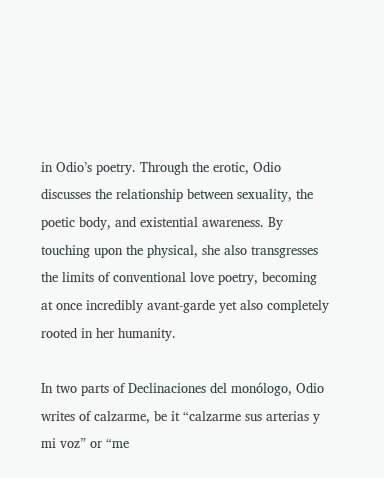in Odio’s poetry. Through the erotic, Odio discusses the relationship between sexuality, the poetic body, and existential awareness. By touching upon the physical, she also transgresses the limits of conventional love poetry, becoming at once incredibly avant-garde yet also completely rooted in her humanity.

In two parts of Declinaciones del monólogo, Odio writes of calzarme, be it “calzarme sus arterias y mi voz” or “me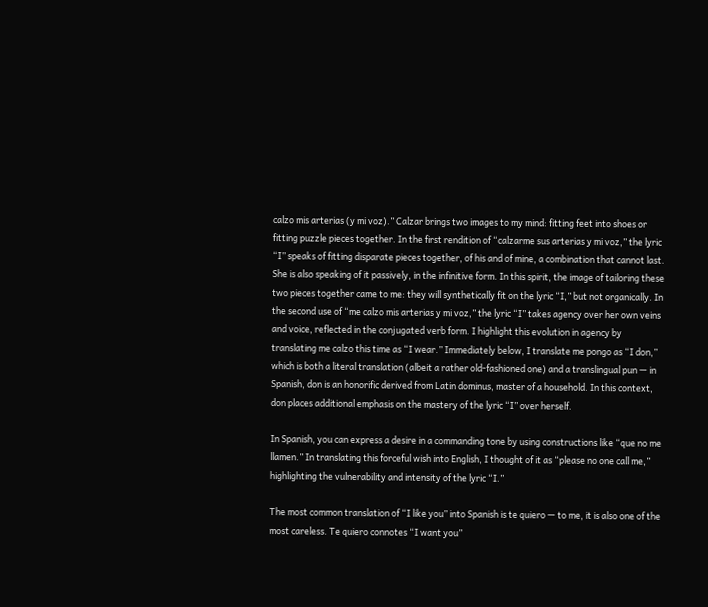calzo mis arterias (y mi voz).” Calzar brings two images to my mind: fitting feet into shoes or fitting puzzle pieces together. In the first rendition of “calzarme sus arterias y mi voz,” the lyric “I” speaks of fitting disparate pieces together, of his and of mine, a combination that cannot last. She is also speaking of it passively, in the infinitive form. In this spirit, the image of tailoring these two pieces together came to me: they will synthetically fit on the lyric “I,” but not organically. In the second use of “me calzo mis arterias y mi voz,” the lyric “I” takes agency over her own veins and voice, reflected in the conjugated verb form. I highlight this evolution in agency by translating me calzo this time as “I wear.” Immediately below, I translate me pongo as “I don,” which is both a literal translation (albeit a rather old-fashioned one) and a translingual pun — in Spanish, don is an honorific derived from Latin dominus, master of a household. In this context, don places additional emphasis on the mastery of the lyric “I” over herself.

In Spanish, you can express a desire in a commanding tone by using constructions like “que no me llamen.” In translating this forceful wish into English, I thought of it as “please no one call me,” highlighting the vulnerability and intensity of the lyric “I.”

The most common translation of “I like you” into Spanish is te quiero — to me, it is also one of the most careless. Te quiero connotes “I want you”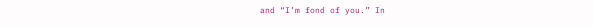and “I’m fond of you.” In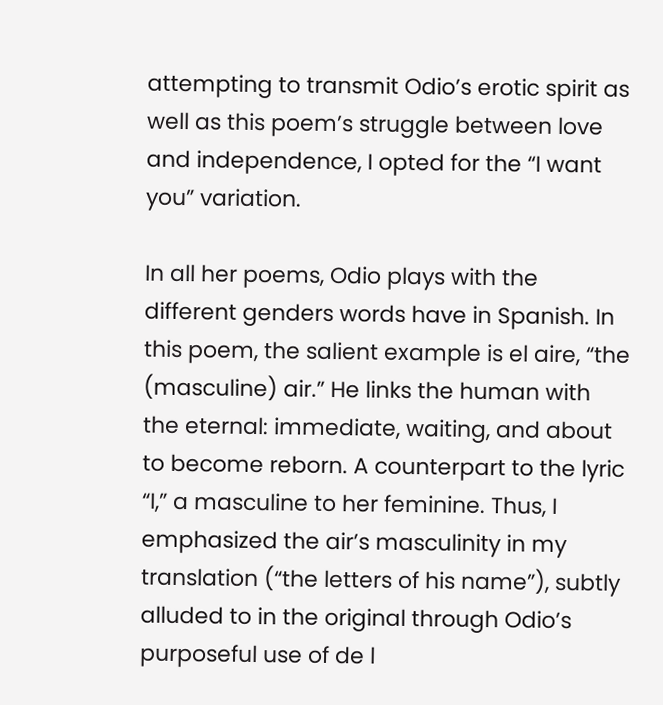attempting to transmit Odio’s erotic spirit as well as this poem’s struggle between love and independence, I opted for the “I want you” variation.

In all her poems, Odio plays with the different genders words have in Spanish. In this poem, the salient example is el aire, “the (masculine) air.” He links the human with the eternal: immediate, waiting, and about to become reborn. A counterpart to the lyric “I,” a masculine to her feminine. Thus, I emphasized the air’s masculinity in my translation (“the letters of his name”), subtly alluded to in the original through Odio’s purposeful use of de l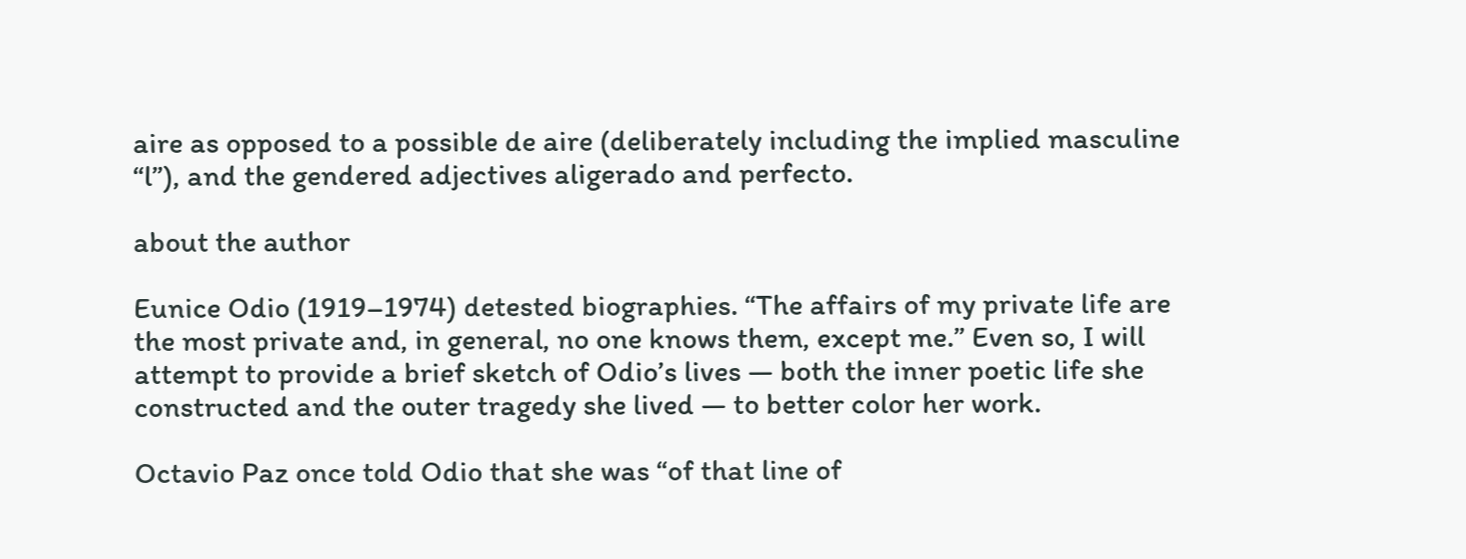aire as opposed to a possible de aire (deliberately including the implied masculine “l”), and the gendered adjectives aligerado and perfecto.

about the author

Eunice Odio (1919–1974) detested biographies. “The affairs of my private life are the most private and, in general, no one knows them, except me.” Even so, I will attempt to provide a brief sketch of Odio’s lives — both the inner poetic life she constructed and the outer tragedy she lived — to better color her work.

Octavio Paz once told Odio that she was “of that line of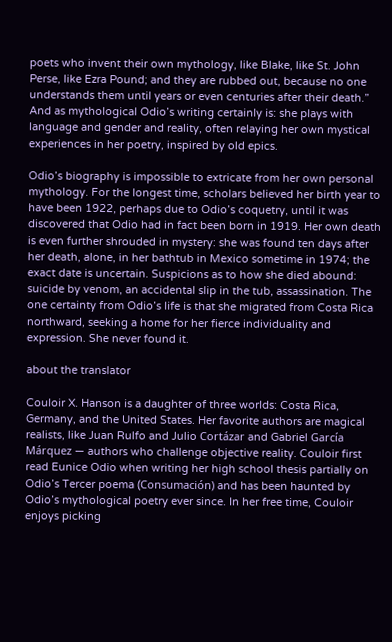poets who invent their own mythology, like Blake, like St. John Perse, like Ezra Pound; and they are rubbed out, because no one understands them until years or even centuries after their death.” And as mythological Odio’s writing certainly is: she plays with language and gender and reality, often relaying her own mystical experiences in her poetry, inspired by old epics.

Odio’s biography is impossible to extricate from her own personal mythology. For the longest time, scholars believed her birth year to have been 1922, perhaps due to Odio’s coquetry, until it was discovered that Odio had in fact been born in 1919. Her own death is even further shrouded in mystery: she was found ten days after her death, alone, in her bathtub in Mexico sometime in 1974; the exact date is uncertain. Suspicions as to how she died abound: suicide by venom, an accidental slip in the tub, assassination. The one certainty from Odio’s life is that she migrated from Costa Rica northward, seeking a home for her fierce individuality and expression. She never found it.

about the translator

Couloir X. Hanson is a daughter of three worlds: Costa Rica, Germany, and the United States. Her favorite authors are magical realists, like Juan Rulfo and Julio Cortázar and Gabriel García Márquez — authors who challenge objective reality. Couloir first read Eunice Odio when writing her high school thesis partially on Odio’s Tercer poema (Consumación) and has been haunted by Odio’s mythological poetry ever since. In her free time, Couloir enjoys picking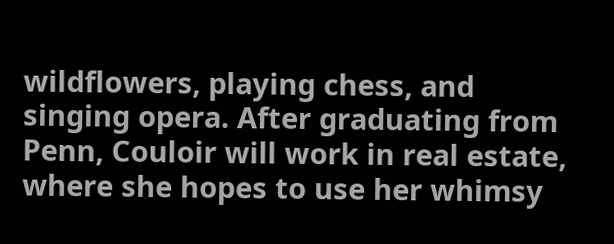wildflowers, playing chess, and singing opera. After graduating from Penn, Couloir will work in real estate, where she hopes to use her whimsy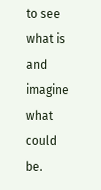to see what is and imagine what could be.